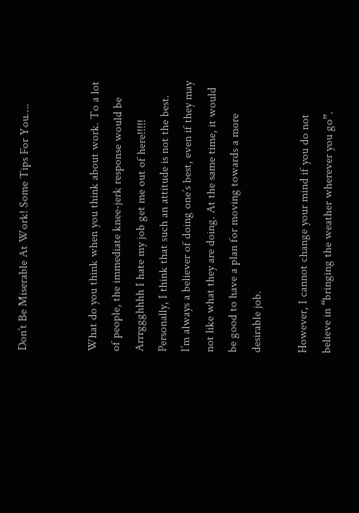Don’t Be Miserable At Work! Some Tips For You….


What do you think when you think about work. To a lot of people, the immediate knee-jerk response would be Arrrggghhhh I hate my job get me out of here!!!!! Personally, I think that such an attitude is not the best. I’m always a believer of doing one’s best, even if they may not like what they are doing. At the same time, it would be good to have a plan for moving towards a more desirable job.

However, I cannot change your mind if you do not believe in “bringing the weather wherever you go”.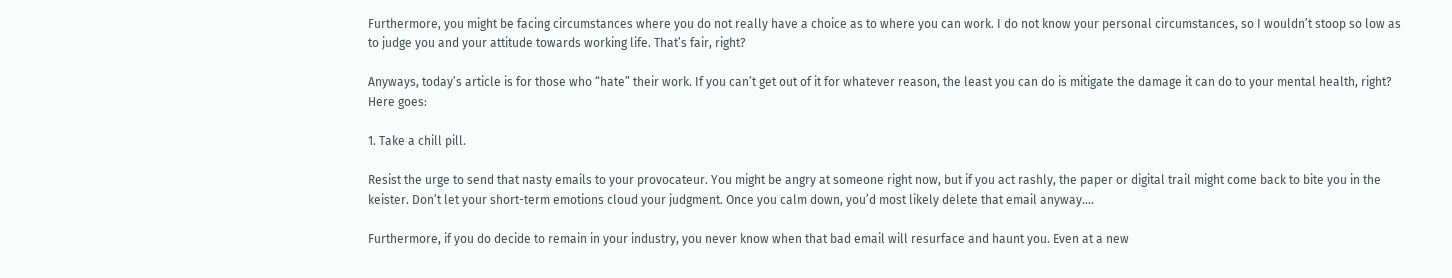Furthermore, you might be facing circumstances where you do not really have a choice as to where you can work. I do not know your personal circumstances, so I wouldn’t stoop so low as to judge you and your attitude towards working life. That’s fair, right?

Anyways, today’s article is for those who “hate” their work. If you can’t get out of it for whatever reason, the least you can do is mitigate the damage it can do to your mental health, right? Here goes:

1. Take a chill pill.

Resist the urge to send that nasty emails to your provocateur. You might be angry at someone right now, but if you act rashly, the paper or digital trail might come back to bite you in the keister. Don’t let your short-term emotions cloud your judgment. Once you calm down, you’d most likely delete that email anyway….

Furthermore, if you do decide to remain in your industry, you never know when that bad email will resurface and haunt you. Even at a new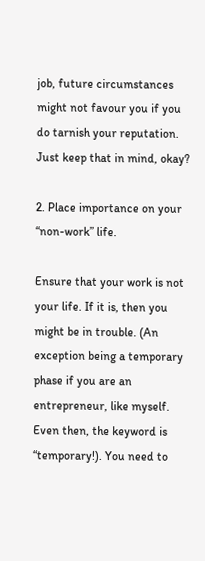job, future circumstances might not favour you if you do tarnish your reputation. Just keep that in mind, okay?

2. Place importance on your “non-work” life.

Ensure that your work is not your life. If it is, then you might be in trouble. (An exception being a temporary phase if you are an entrepreneur, like myself. Even then, the keyword is “temporary!). You need to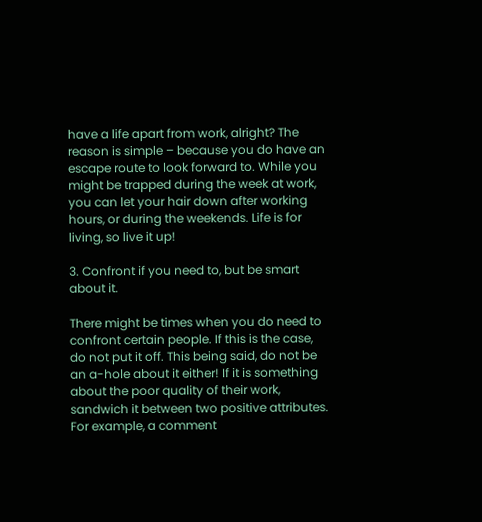have a life apart from work, alright? The reason is simple – because you do have an escape route to look forward to. While you might be trapped during the week at work, you can let your hair down after working hours, or during the weekends. Life is for living, so live it up!

3. Confront if you need to, but be smart about it.

There might be times when you do need to confront certain people. If this is the case, do not put it off. This being said, do not be an a-hole about it either! If it is something about the poor quality of their work, sandwich it between two positive attributes. For example, a comment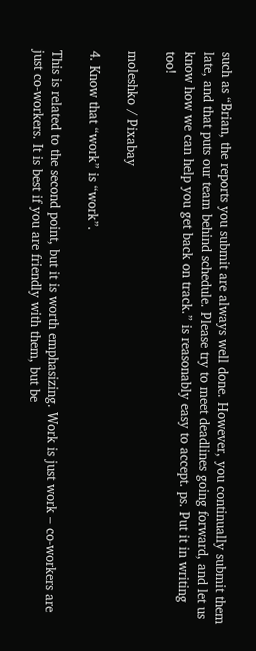such as “Brian, the reports you submit are always well done. However, you continually submit them late, and that puts our team behind schedule. Please try to meet deadlines going forward, and let us know how we can help you get back on track.” is reasonably easy to accept. ps. Put it in writing too!

moleshko / Pixabay

4. Know that “work” is “work”.

This is related to the second point, but it is worth emphasizing. Work is just work – co-workers are just co-workers. It is best if you are friendly with them, but be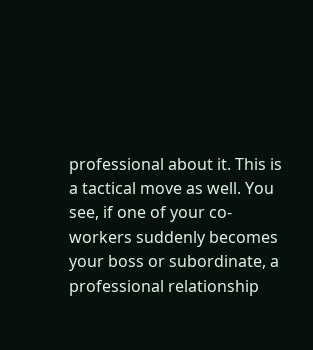professional about it. This is a tactical move as well. You see, if one of your co-workers suddenly becomes your boss or subordinate, a professional relationship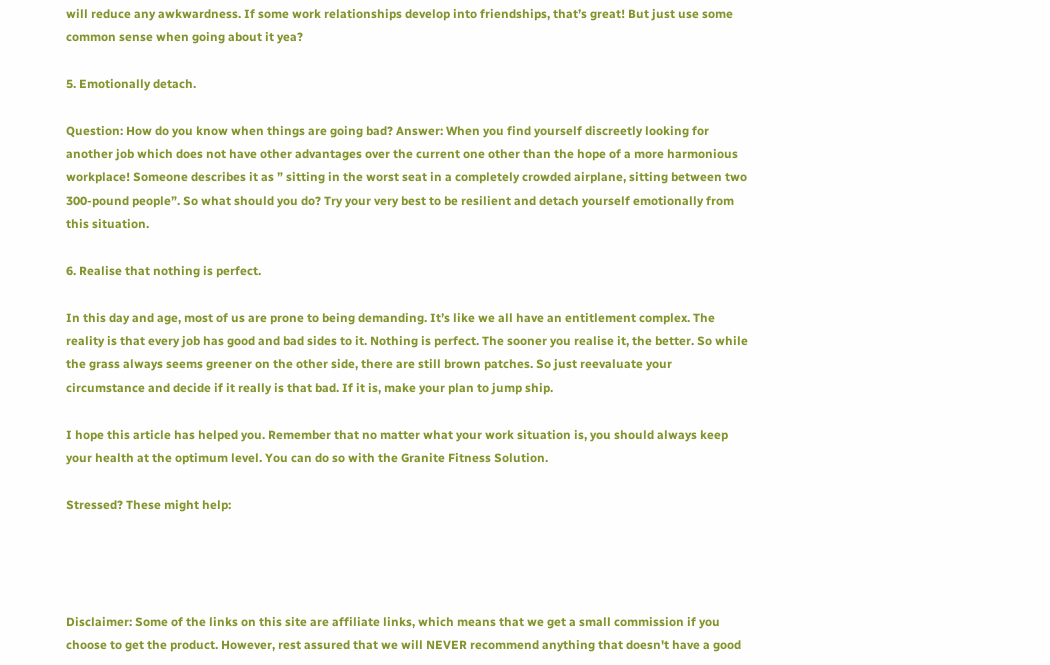will reduce any awkwardness. If some work relationships develop into friendships, that’s great! But just use some common sense when going about it yea?

5. Emotionally detach.

Question: How do you know when things are going bad? Answer: When you find yourself discreetly looking for another job which does not have other advantages over the current one other than the hope of a more harmonious workplace! Someone describes it as ” sitting in the worst seat in a completely crowded airplane, sitting between two 300-pound people”. So what should you do? Try your very best to be resilient and detach yourself emotionally from this situation.

6. Realise that nothing is perfect.

In this day and age, most of us are prone to being demanding. It’s like we all have an entitlement complex. The reality is that every job has good and bad sides to it. Nothing is perfect. The sooner you realise it, the better. So while the grass always seems greener on the other side, there are still brown patches. So just reevaluate your circumstance and decide if it really is that bad. If it is, make your plan to jump ship.

I hope this article has helped you. Remember that no matter what your work situation is, you should always keep your health at the optimum level. You can do so with the Granite Fitness Solution.

Stressed? These might help:




Disclaimer: Some of the links on this site are affiliate links, which means that we get a small commission if you choose to get the product. However, rest assured that we will NEVER recommend anything that doesn't have a good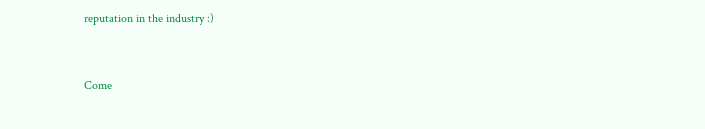reputation in the industry :)


Come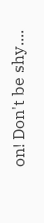on! Don't be shy....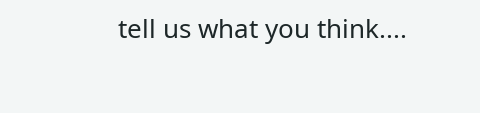tell us what you think....